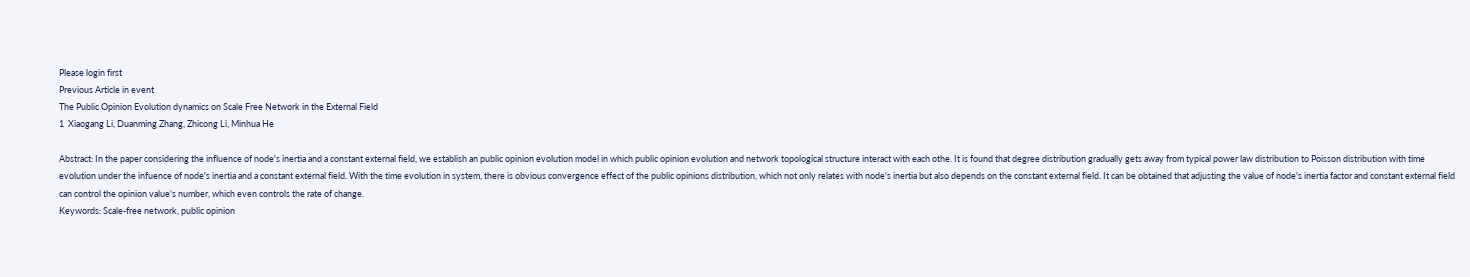Please login first
Previous Article in event
The Public Opinion Evolution dynamics on Scale Free Network in the External Field
1  Xiaogang Li, Duanming Zhang, Zhicong Li, Minhua He

Abstract: In the paper considering the influence of node's inertia and a constant external field, we establish an public opinion evolution model in which public opinion evolution and network topological structure interact with each othe. It is found that degree distribution gradually gets away from typical power law distribution to Poisson distribution with time evolution under the infuence of node's inertia and a constant external field. With the time evolution in system, there is obvious convergence effect of the public opinions distribution, which not only relates with node's inertia but also depends on the constant external field. It can be obtained that adjusting the value of node's inertia factor and constant external field can control the opinion value's number, which even controls the rate of change.
Keywords: Scale-free network, public opinion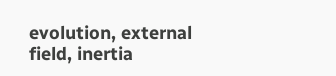evolution, external field, inertia